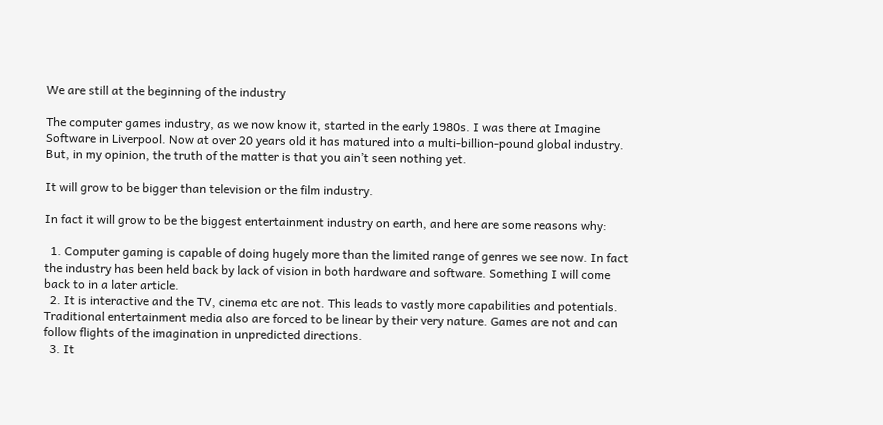We are still at the beginning of the industry

The computer games industry, as we now know it, started in the early 1980s. I was there at Imagine Software in Liverpool. Now at over 20 years old it has matured into a multi-billion-pound global industry. But, in my opinion, the truth of the matter is that you ain’t seen nothing yet.

It will grow to be bigger than television or the film industry.

In fact it will grow to be the biggest entertainment industry on earth, and here are some reasons why:

  1. Computer gaming is capable of doing hugely more than the limited range of genres we see now. In fact the industry has been held back by lack of vision in both hardware and software. Something I will come back to in a later article.
  2. It is interactive and the TV, cinema etc are not. This leads to vastly more capabilities and potentials. Traditional entertainment media also are forced to be linear by their very nature. Games are not and can follow flights of the imagination in unpredicted directions.
  3. It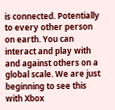is connected. Potentially to every other person on earth. You can interact and play with and against others on a global scale. We are just beginning to see this with Xbox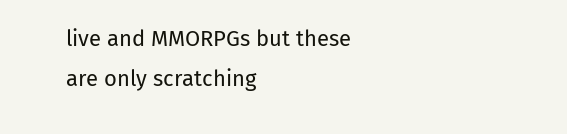live and MMORPGs but these are only scratching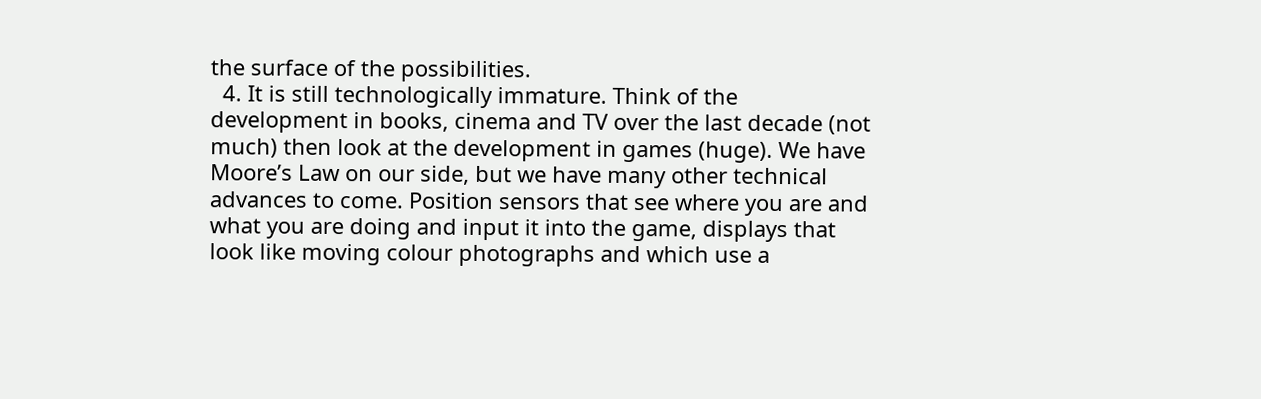the surface of the possibilities.
  4. It is still technologically immature. Think of the development in books, cinema and TV over the last decade (not much) then look at the development in games (huge). We have Moore’s Law on our side, but we have many other technical advances to come. Position sensors that see where you are and what you are doing and input it into the game, displays that look like moving colour photographs and which use a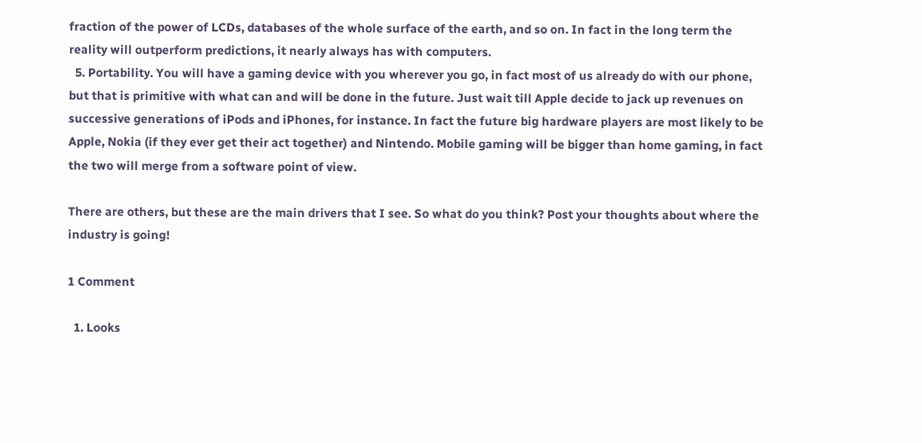fraction of the power of LCDs, databases of the whole surface of the earth, and so on. In fact in the long term the reality will outperform predictions, it nearly always has with computers.
  5. Portability. You will have a gaming device with you wherever you go, in fact most of us already do with our phone, but that is primitive with what can and will be done in the future. Just wait till Apple decide to jack up revenues on successive generations of iPods and iPhones, for instance. In fact the future big hardware players are most likely to be Apple, Nokia (if they ever get their act together) and Nintendo. Mobile gaming will be bigger than home gaming, in fact the two will merge from a software point of view.

There are others, but these are the main drivers that I see. So what do you think? Post your thoughts about where the industry is going!

1 Comment

  1. Looks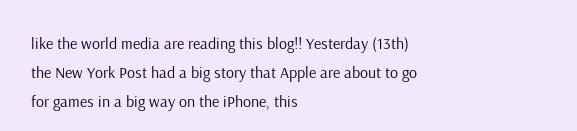like the world media are reading this blog!! Yesterday (13th) the New York Post had a big story that Apple are about to go for games in a big way on the iPhone, this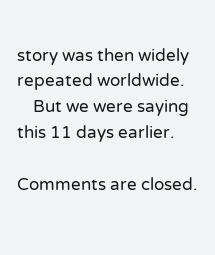story was then widely repeated worldwide.
    But we were saying this 11 days earlier.

Comments are closed.